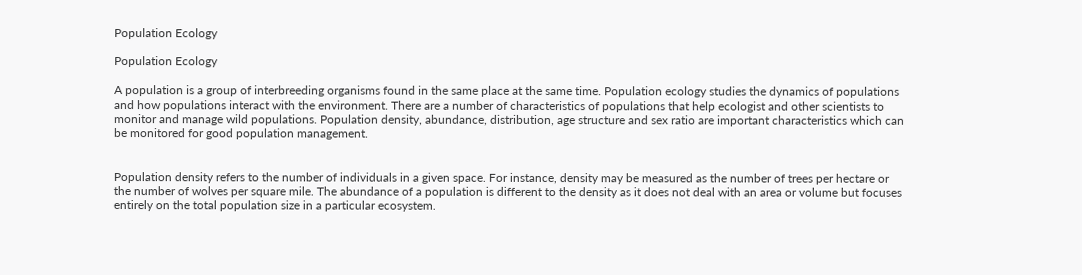Population Ecology

Population Ecology

A population is a group of interbreeding organisms found in the same place at the same time. Population ecology studies the dynamics of populations and how populations interact with the environment. There are a number of characteristics of populations that help ecologist and other scientists to monitor and manage wild populations. Population density, abundance, distribution, age structure and sex ratio are important characteristics which can be monitored for good population management.


Population density refers to the number of individuals in a given space. For instance, density may be measured as the number of trees per hectare or the number of wolves per square mile. The abundance of a population is different to the density as it does not deal with an area or volume but focuses entirely on the total population size in a particular ecosystem.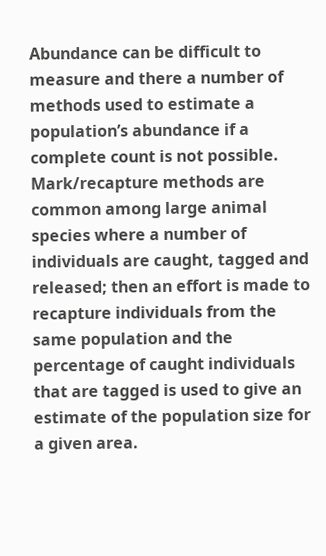Abundance can be difficult to measure and there a number of methods used to estimate a population’s abundance if a complete count is not possible. Mark/recapture methods are common among large animal species where a number of individuals are caught, tagged and released; then an effort is made to recapture individuals from the same population and the percentage of caught individuals that are tagged is used to give an estimate of the population size for a given area.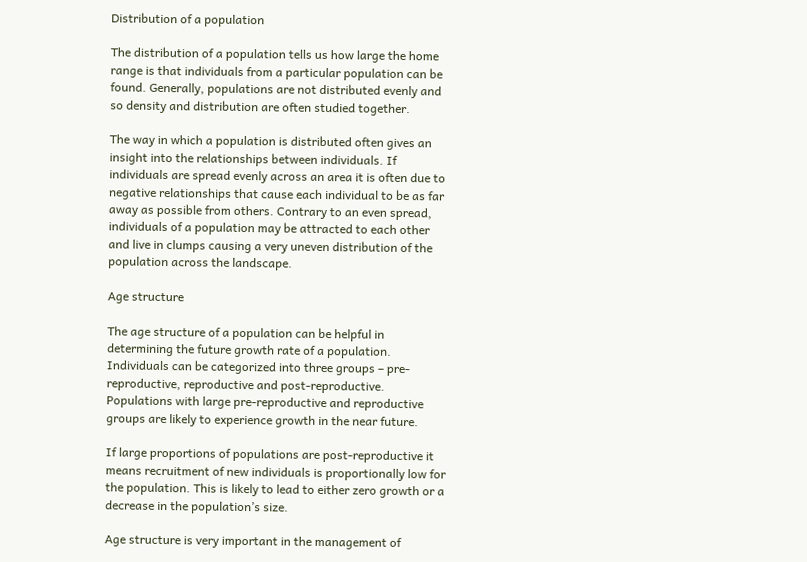Distribution of a population

The distribution of a population tells us how large the home range is that individuals from a particular population can be found. Generally, populations are not distributed evenly and so density and distribution are often studied together.

The way in which a population is distributed often gives an insight into the relationships between individuals. If individuals are spread evenly across an area it is often due to negative relationships that cause each individual to be as far away as possible from others. Contrary to an even spread, individuals of a population may be attracted to each other and live in clumps causing a very uneven distribution of the population across the landscape.

Age structure

The age structure of a population can be helpful in determining the future growth rate of a population. Individuals can be categorized into three groups – pre-reproductive, reproductive and post-reproductive. Populations with large pre-reproductive and reproductive groups are likely to experience growth in the near future.

If large proportions of populations are post-reproductive it means recruitment of new individuals is proportionally low for the population. This is likely to lead to either zero growth or a decrease in the population’s size.

Age structure is very important in the management of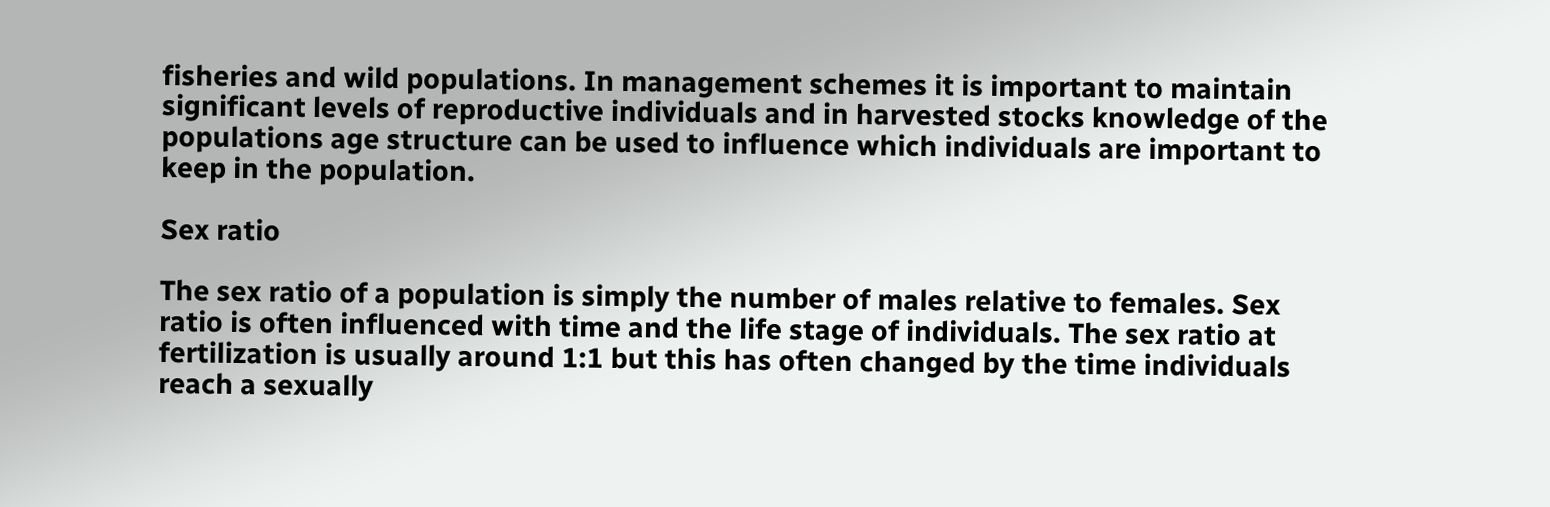fisheries and wild populations. In management schemes it is important to maintain significant levels of reproductive individuals and in harvested stocks knowledge of the populations age structure can be used to influence which individuals are important to keep in the population.

Sex ratio

The sex ratio of a population is simply the number of males relative to females. Sex ratio is often influenced with time and the life stage of individuals. The sex ratio at fertilization is usually around 1:1 but this has often changed by the time individuals reach a sexually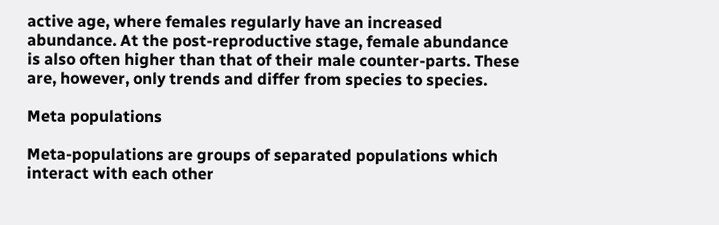active age, where females regularly have an increased abundance. At the post-reproductive stage, female abundance is also often higher than that of their male counter-parts. These are, however, only trends and differ from species to species.

Meta populations

Meta-populations are groups of separated populations which interact with each other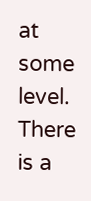at some level. There is a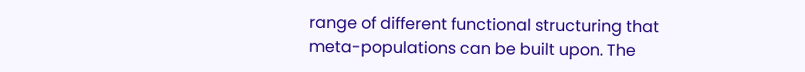range of different functional structuring that meta-populations can be built upon. The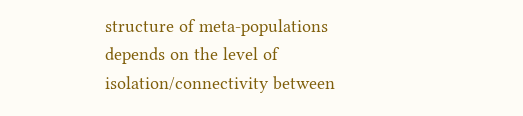structure of meta-populations depends on the level of isolation/connectivity between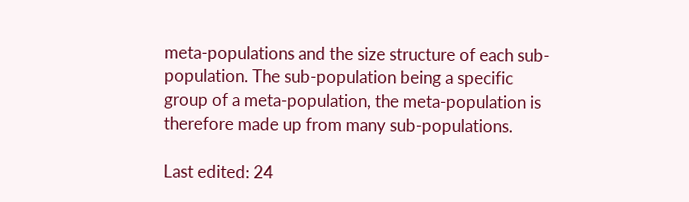meta-populations and the size structure of each sub-population. The sub-population being a specific group of a meta-population, the meta-population is therefore made up from many sub-populations.

Last edited: 24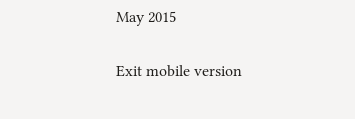May 2015

Exit mobile version